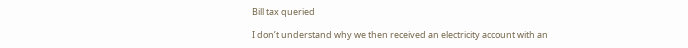Bill tax queried

I don’t understand why we then received an electricity account with an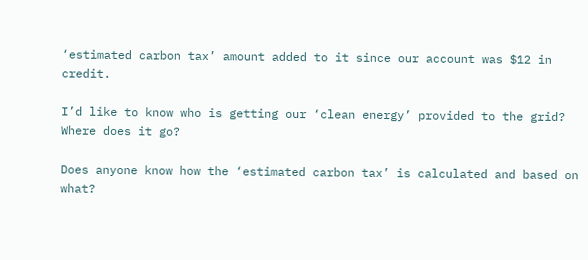‘estimated carbon tax’ amount added to it since our account was $12 in credit.

I’d like to know who is getting our ‘clean energy’ provided to the grid? Where does it go?

Does anyone know how the ‘estimated carbon tax’ is calculated and based on what?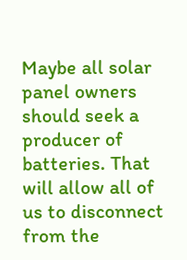Maybe all solar panel owners should seek a producer of batteries. That will allow all of us to disconnect from the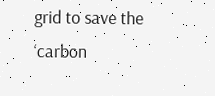grid to save the ‘carbon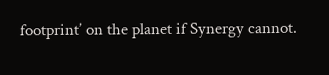footprint’ on the planet if Synergy cannot.